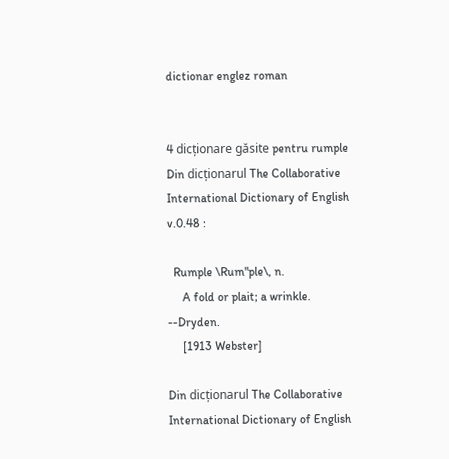dictionar englez roman


4 dicționare găsite pentru rumple
Din dicționarul The Collaborative International Dictionary of English v.0.48 :

  Rumple \Rum"ple\, n.
     A fold or plait; a wrinkle. --Dryden.
     [1913 Webster]

Din dicționarul The Collaborative International Dictionary of English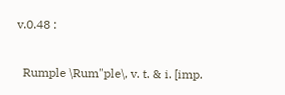v.0.48 :

  Rumple \Rum"ple\, v. t. & i. [imp.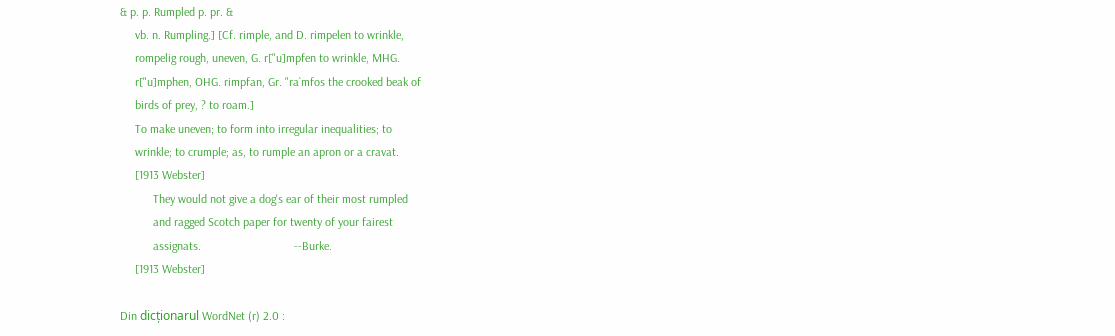& p. p. Rumpled p. pr. &
     vb. n. Rumpling.] [Cf. rimple, and D. rimpelen to wrinkle,
     rompelig rough, uneven, G. r["u]mpfen to wrinkle, MHG.
     r["u]mphen, OHG. rimpfan, Gr. "ra`mfos the crooked beak of
     birds of prey, ? to roam.]
     To make uneven; to form into irregular inequalities; to
     wrinkle; to crumple; as, to rumple an apron or a cravat.
     [1913 Webster]
           They would not give a dog's ear of their most rumpled
           and ragged Scotch paper for twenty of your fairest
           assignats.                               --Burke.
     [1913 Webster]

Din dicționarul WordNet (r) 2.0 :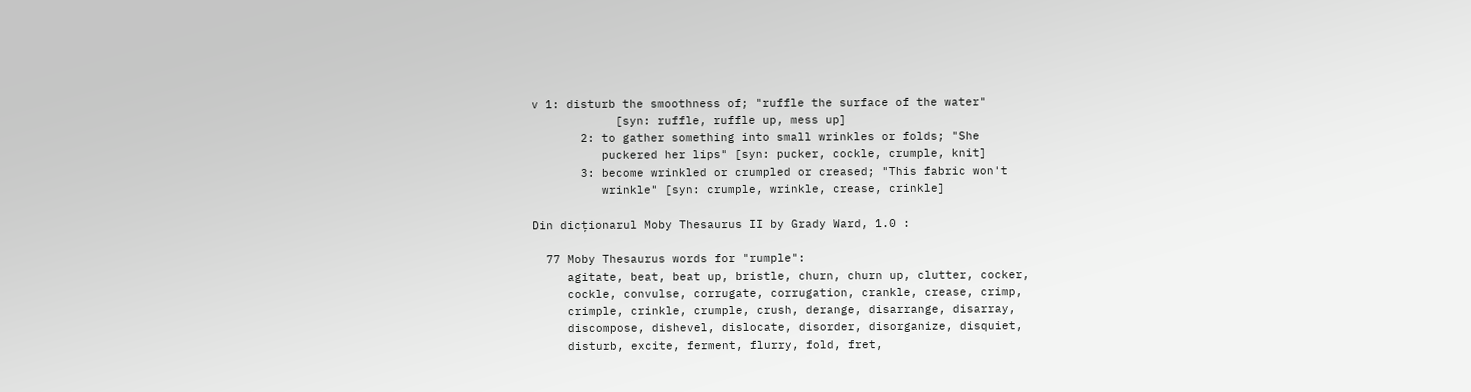v 1: disturb the smoothness of; "ruffle the surface of the water"
            [syn: ruffle, ruffle up, mess up]
       2: to gather something into small wrinkles or folds; "She
          puckered her lips" [syn: pucker, cockle, crumple, knit]
       3: become wrinkled or crumpled or creased; "This fabric won't
          wrinkle" [syn: crumple, wrinkle, crease, crinkle]

Din dicționarul Moby Thesaurus II by Grady Ward, 1.0 :

  77 Moby Thesaurus words for "rumple":
     agitate, beat, beat up, bristle, churn, churn up, clutter, cocker,
     cockle, convulse, corrugate, corrugation, crankle, crease, crimp,
     crimple, crinkle, crumple, crush, derange, disarrange, disarray,
     discompose, dishevel, dislocate, disorder, disorganize, disquiet,
     disturb, excite, ferment, flurry, fold, fret,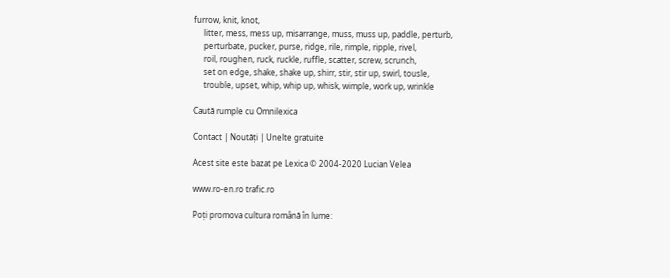furrow, knit, knot,
     litter, mess, mess up, misarrange, muss, muss up, paddle, perturb,
     perturbate, pucker, purse, ridge, rile, rimple, ripple, rivel,
     roil, roughen, ruck, ruckle, ruffle, scatter, screw, scrunch,
     set on edge, shake, shake up, shirr, stir, stir up, swirl, tousle,
     trouble, upset, whip, whip up, whisk, wimple, work up, wrinkle

Caută rumple cu Omnilexica

Contact | Noutăți | Unelte gratuite

Acest site este bazat pe Lexica © 2004-2020 Lucian Velea

www.ro-en.ro trafic.ro

Poți promova cultura română în lume: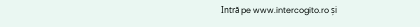Intră pe www.intercogito.ro și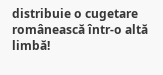distribuie o cugetare românească într-o altă limbă!